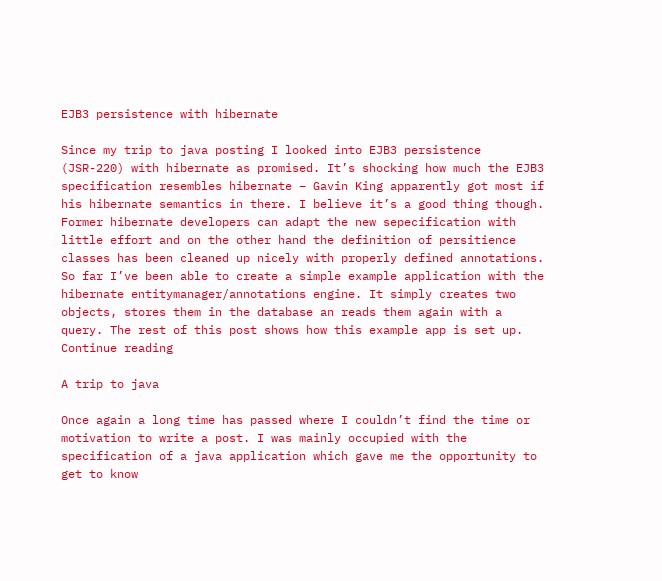EJB3 persistence with hibernate

Since my trip to java posting I looked into EJB3 persistence (JSR-220) with hibernate as promised. It’s shocking how much the EJB3 specification resembles hibernate – Gavin King apparently got most if his hibernate semantics in there. I believe it’s a good thing though. Former hibernate developers can adapt the new sepecification with little effort and on the other hand the definition of persitience classes has been cleaned up nicely with properly defined annotations.
So far I’ve been able to create a simple example application with the hibernate entitymanager/annotations engine. It simply creates two objects, stores them in the database an reads them again with a query. The rest of this post shows how this example app is set up.
Continue reading

A trip to java

Once again a long time has passed where I couldn’t find the time or motivation to write a post. I was mainly occupied with the specification of a java application which gave me the opportunity to get to know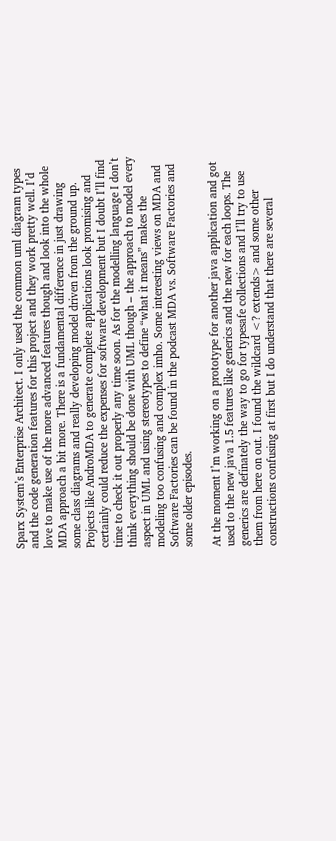Sparx System’s Enterprise Architect. I only used the common uml diagram types and the code generation features for this project and they work pretty well. I’d love to make use of the more advanced features though and look into the whole MDA approach a bit more. There is a fundamental difference in just drawing some class diagrams and really developing model driven from the ground up. Projects like AndroMDA to generate complete applications look promising and certainly could reduce the expenses for software development but I doubt I’ll find time to check it out properly any time soon. As for the modelling language I don’t think everything should be done with UML though – the approach to model every aspect in UML and using stereotypes to define “what it means” makes the modeling too confusing and complex imho. Some interesting views on MDA and Software Factories can be found in the podcast MDA vs. Software Factories and some older episodes.

At the moment I’m working on a prototype for another java application and got used to the new java 1.5 features like generics and the new for each loops. The generics are definately the way to go for typesafe collections and I’ll try to use them from here on out. I found the wildcard <? extends> and some other constructions confusing at first but I do understand that there are several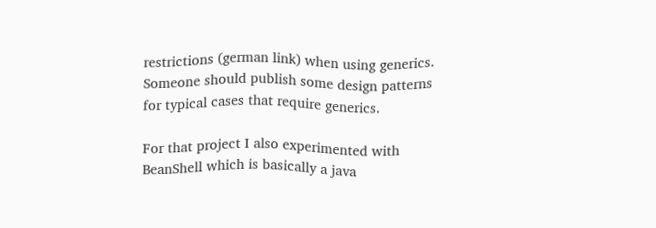restrictions (german link) when using generics. Someone should publish some design patterns for typical cases that require generics.

For that project I also experimented with BeanShell which is basically a java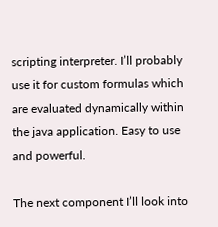scripting interpreter. I’ll probably use it for custom formulas which are evaluated dynamically within the java application. Easy to use and powerful.

The next component I’ll look into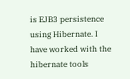is EJB3 persistence using Hibernate. I have worked with the hibernate tools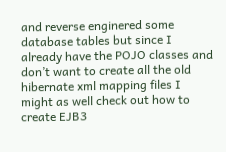and reverse enginered some database tables but since I already have the POJO classes and don’t want to create all the old hibernate xml mapping files I might as well check out how to create EJB3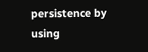persistence by using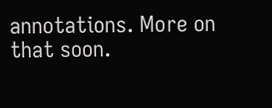annotations. More on that soon.